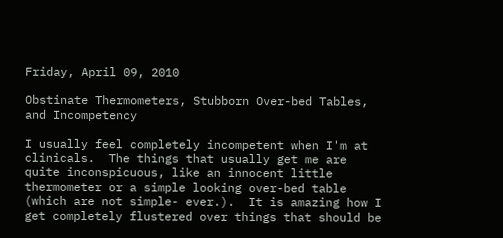Friday, April 09, 2010

Obstinate Thermometers, Stubborn Over-bed Tables, and Incompetency

I usually feel completely incompetent when I'm at clinicals.  The things that usually get me are quite inconspicuous, like an innocent little thermometer or a simple looking over-bed table (which are not simple- ever.).  It is amazing how I get completely flustered over things that should be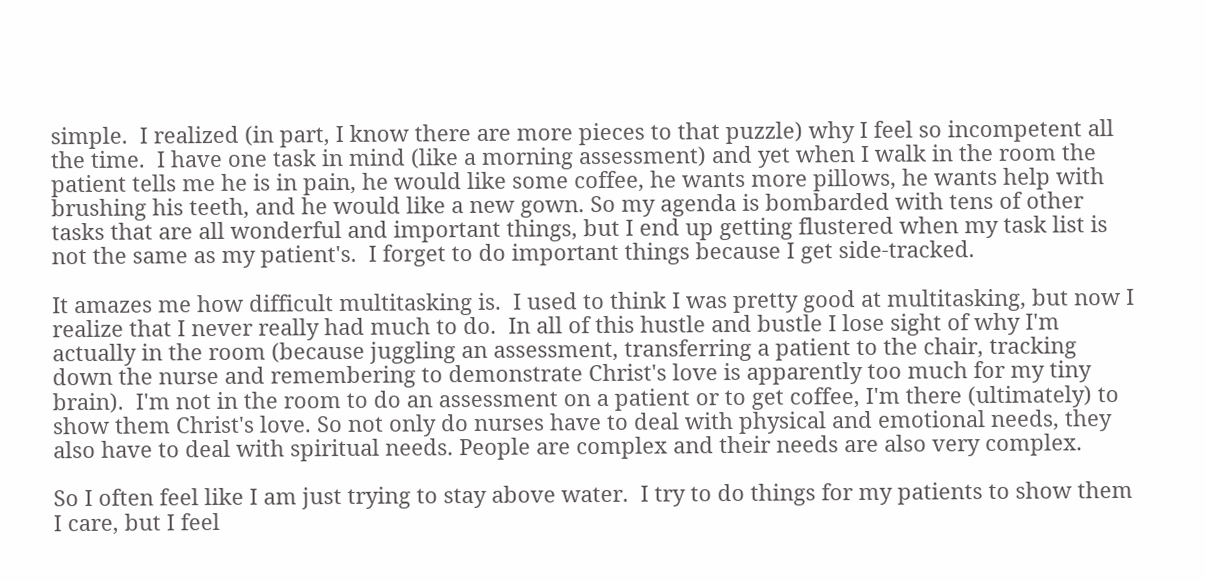simple.  I realized (in part, I know there are more pieces to that puzzle) why I feel so incompetent all the time.  I have one task in mind (like a morning assessment) and yet when I walk in the room the patient tells me he is in pain, he would like some coffee, he wants more pillows, he wants help with brushing his teeth, and he would like a new gown. So my agenda is bombarded with tens of other tasks that are all wonderful and important things, but I end up getting flustered when my task list is not the same as my patient's.  I forget to do important things because I get side-tracked.

It amazes me how difficult multitasking is.  I used to think I was pretty good at multitasking, but now I realize that I never really had much to do.  In all of this hustle and bustle I lose sight of why I'm actually in the room (because juggling an assessment, transferring a patient to the chair, tracking down the nurse and remembering to demonstrate Christ's love is apparently too much for my tiny brain).  I'm not in the room to do an assessment on a patient or to get coffee, I'm there (ultimately) to show them Christ's love. So not only do nurses have to deal with physical and emotional needs, they also have to deal with spiritual needs. People are complex and their needs are also very complex.

So I often feel like I am just trying to stay above water.  I try to do things for my patients to show them I care, but I feel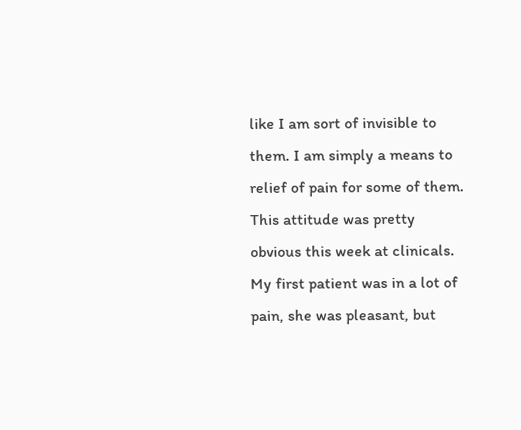like I am sort of invisible to them. I am simply a means to relief of pain for some of them.  This attitude was pretty obvious this week at clinicals.  My first patient was in a lot of pain, she was pleasant, but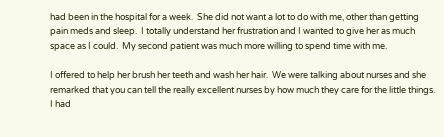had been in the hospital for a week.  She did not want a lot to do with me, other than getting pain meds and sleep.  I totally understand her frustration and I wanted to give her as much space as I could.  My second patient was much more willing to spend time with me.

I offered to help her brush her teeth and wash her hair.  We were talking about nurses and she remarked that you can tell the really excellent nurses by how much they care for the little things.  I had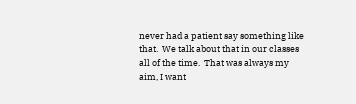never had a patient say something like that.  We talk about that in our classes all of the time.  That was always my aim, I want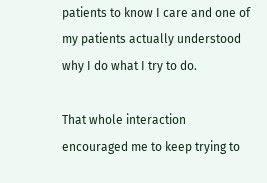patients to know I care and one of my patients actually understood why I do what I try to do.

That whole interaction encouraged me to keep trying to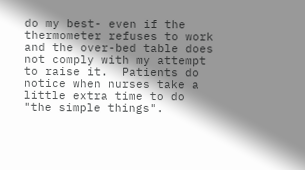do my best- even if the thermometer refuses to work and the over-bed table does not comply with my attempt to raise it.  Patients do notice when nurses take a little extra time to do "the simple things".